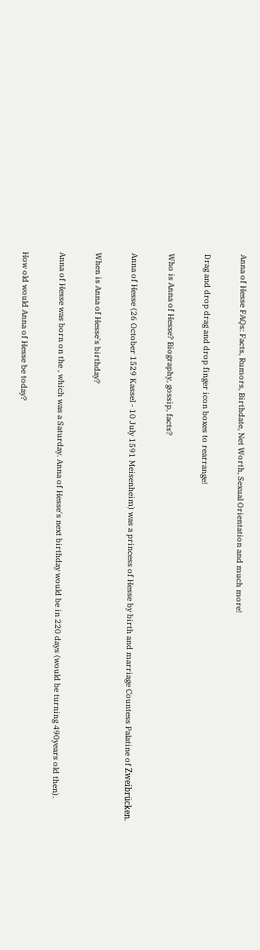Anna of Hesse FAQs: Facts, Rumors, Birthdate, Net Worth, Sexual Orientation and much more!

Drag and drop drag and drop finger icon boxes to rearrange!

Who is Anna of Hesse? Biography, gossip, facts?

Anna of Hesse (26 October 1529 Kassel - 10 July 1591 Meisenheim) was a princess of Hesse by birth and marriage Countess Palatine of Zweibrücken.

When is Anna of Hesse's birthday?

Anna of Hesse was born on the , which was a Saturday. Anna of Hesse's next birthday would be in 220 days (would be turning 490years old then).

How old would Anna of Hesse be today?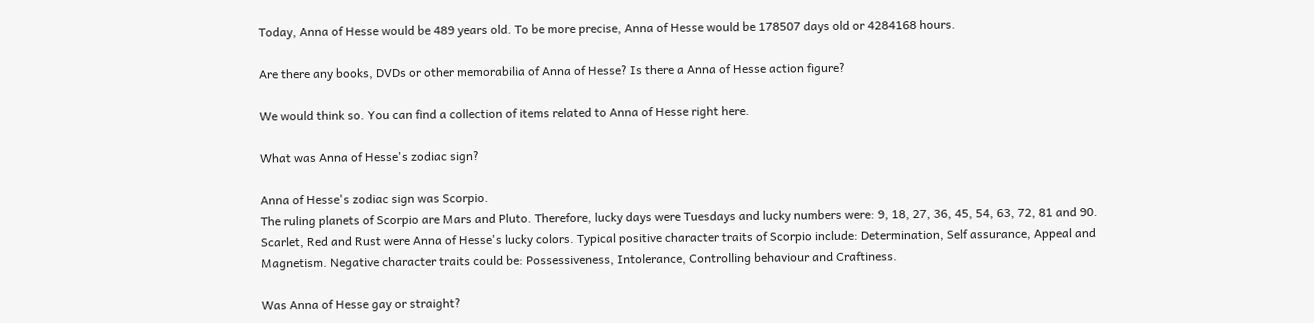Today, Anna of Hesse would be 489 years old. To be more precise, Anna of Hesse would be 178507 days old or 4284168 hours.

Are there any books, DVDs or other memorabilia of Anna of Hesse? Is there a Anna of Hesse action figure?

We would think so. You can find a collection of items related to Anna of Hesse right here.

What was Anna of Hesse's zodiac sign?

Anna of Hesse's zodiac sign was Scorpio.
The ruling planets of Scorpio are Mars and Pluto. Therefore, lucky days were Tuesdays and lucky numbers were: 9, 18, 27, 36, 45, 54, 63, 72, 81 and 90. Scarlet, Red and Rust were Anna of Hesse's lucky colors. Typical positive character traits of Scorpio include: Determination, Self assurance, Appeal and Magnetism. Negative character traits could be: Possessiveness, Intolerance, Controlling behaviour and Craftiness.

Was Anna of Hesse gay or straight?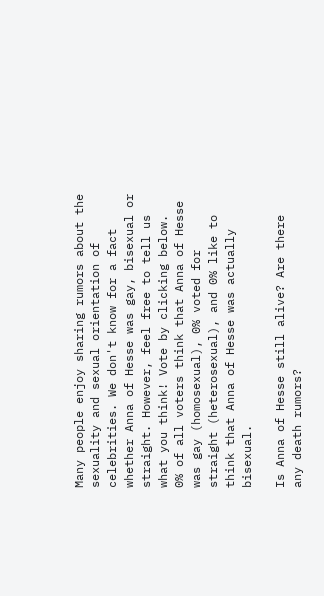Many people enjoy sharing rumors about the sexuality and sexual orientation of celebrities. We don't know for a fact whether Anna of Hesse was gay, bisexual or straight. However, feel free to tell us what you think! Vote by clicking below.
0% of all voters think that Anna of Hesse was gay (homosexual), 0% voted for straight (heterosexual), and 0% like to think that Anna of Hesse was actually bisexual.

Is Anna of Hesse still alive? Are there any death rumors?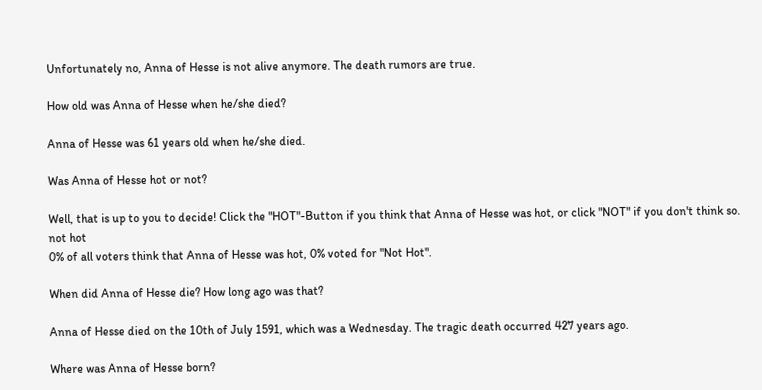Unfortunately no, Anna of Hesse is not alive anymore. The death rumors are true.

How old was Anna of Hesse when he/she died?

Anna of Hesse was 61 years old when he/she died.

Was Anna of Hesse hot or not?

Well, that is up to you to decide! Click the "HOT"-Button if you think that Anna of Hesse was hot, or click "NOT" if you don't think so.
not hot
0% of all voters think that Anna of Hesse was hot, 0% voted for "Not Hot".

When did Anna of Hesse die? How long ago was that?

Anna of Hesse died on the 10th of July 1591, which was a Wednesday. The tragic death occurred 427 years ago.

Where was Anna of Hesse born?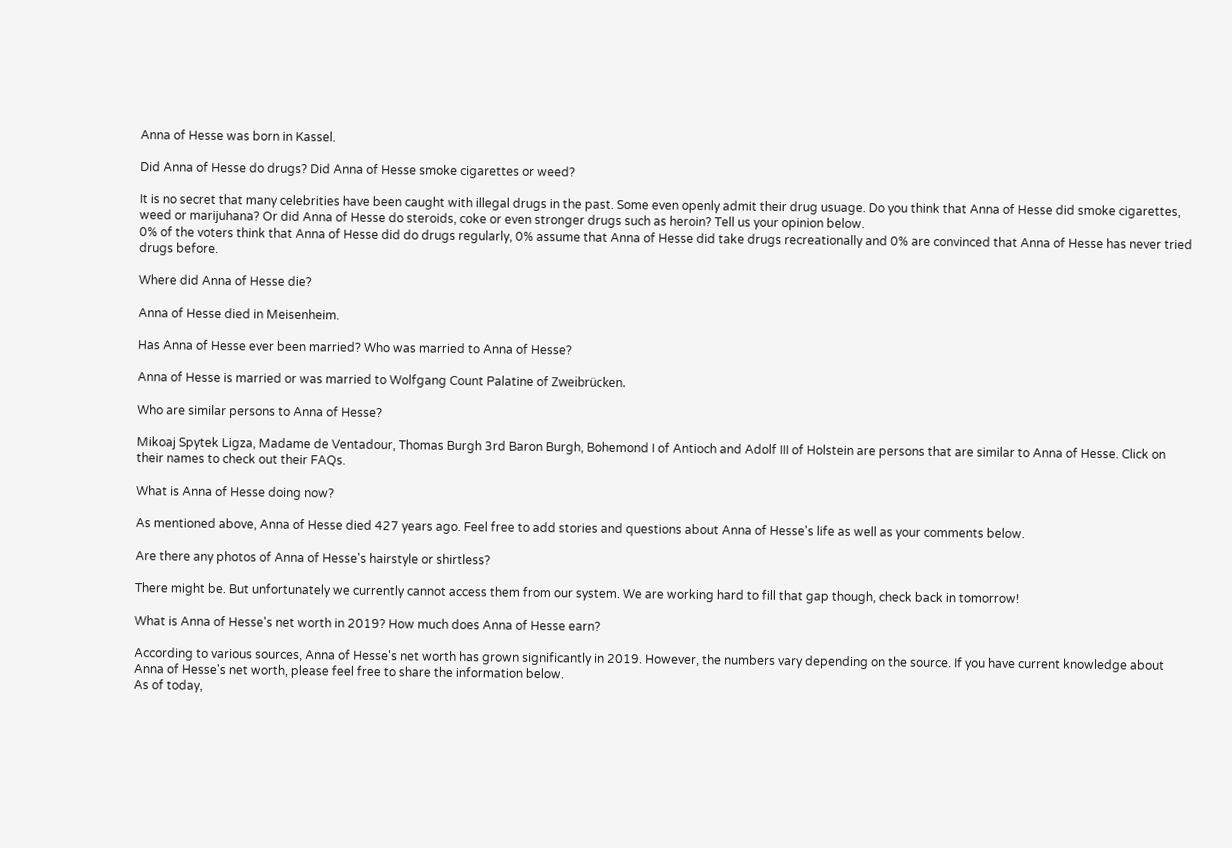Anna of Hesse was born in Kassel.

Did Anna of Hesse do drugs? Did Anna of Hesse smoke cigarettes or weed?

It is no secret that many celebrities have been caught with illegal drugs in the past. Some even openly admit their drug usuage. Do you think that Anna of Hesse did smoke cigarettes, weed or marijuhana? Or did Anna of Hesse do steroids, coke or even stronger drugs such as heroin? Tell us your opinion below.
0% of the voters think that Anna of Hesse did do drugs regularly, 0% assume that Anna of Hesse did take drugs recreationally and 0% are convinced that Anna of Hesse has never tried drugs before.

Where did Anna of Hesse die?

Anna of Hesse died in Meisenheim.

Has Anna of Hesse ever been married? Who was married to Anna of Hesse?

Anna of Hesse is married or was married to Wolfgang Count Palatine of Zweibrücken.

Who are similar persons to Anna of Hesse?

Mikoaj Spytek Ligza, Madame de Ventadour, Thomas Burgh 3rd Baron Burgh, Bohemond I of Antioch and Adolf III of Holstein are persons that are similar to Anna of Hesse. Click on their names to check out their FAQs.

What is Anna of Hesse doing now?

As mentioned above, Anna of Hesse died 427 years ago. Feel free to add stories and questions about Anna of Hesse's life as well as your comments below.

Are there any photos of Anna of Hesse's hairstyle or shirtless?

There might be. But unfortunately we currently cannot access them from our system. We are working hard to fill that gap though, check back in tomorrow!

What is Anna of Hesse's net worth in 2019? How much does Anna of Hesse earn?

According to various sources, Anna of Hesse's net worth has grown significantly in 2019. However, the numbers vary depending on the source. If you have current knowledge about Anna of Hesse's net worth, please feel free to share the information below.
As of today,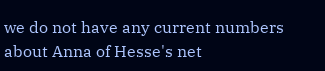we do not have any current numbers about Anna of Hesse's net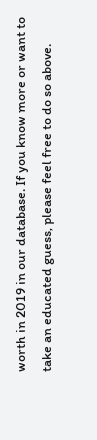worth in 2019 in our database. If you know more or want to take an educated guess, please feel free to do so above.